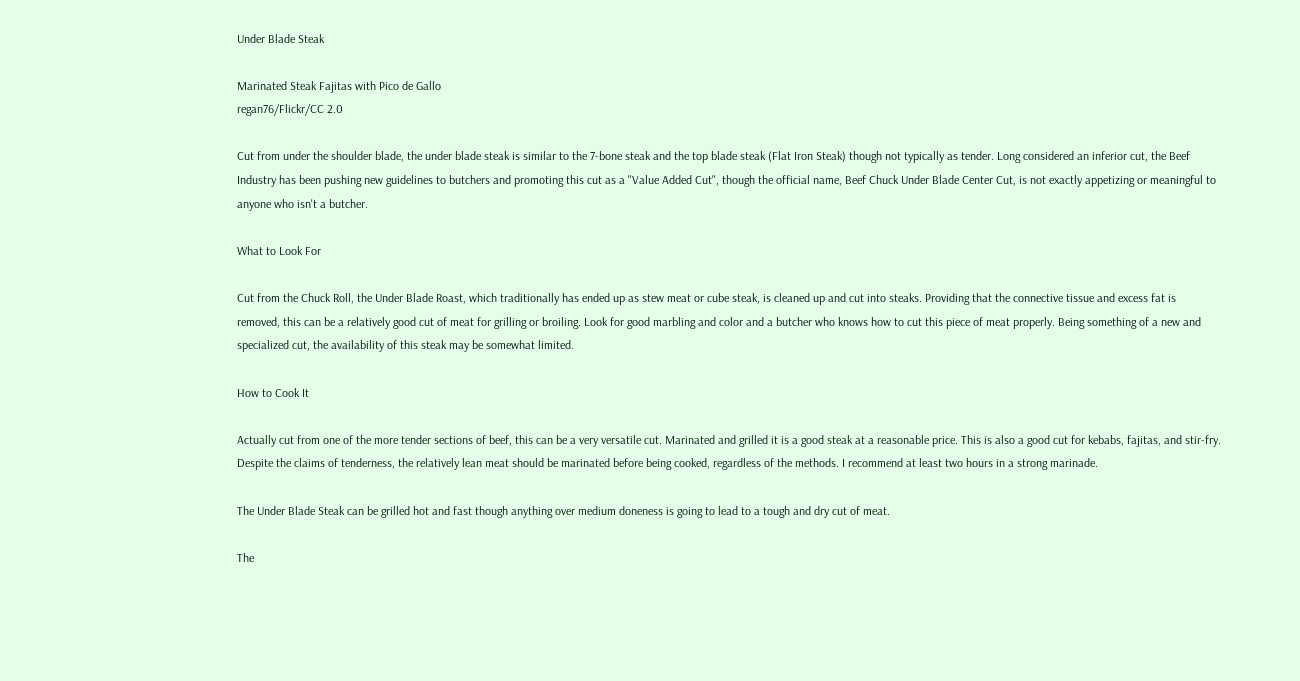Under Blade Steak

Marinated Steak Fajitas with Pico de Gallo
regan76/Flickr/CC 2.0

Cut from under the shoulder blade, the under blade steak is similar to the 7-bone steak and the top blade steak (Flat Iron Steak) though not typically as tender. Long considered an inferior cut, the Beef Industry has been pushing new guidelines to butchers and promoting this cut as a "Value Added Cut", though the official name, Beef Chuck Under Blade Center Cut, is not exactly appetizing or meaningful to anyone who isn't a butcher.

What to Look For

Cut from the Chuck Roll, the Under Blade Roast, which traditionally has ended up as stew meat or cube steak, is cleaned up and cut into steaks. Providing that the connective tissue and excess fat is removed, this can be a relatively good cut of meat for grilling or broiling. Look for good marbling and color and a butcher who knows how to cut this piece of meat properly. Being something of a new and specialized cut, the availability of this steak may be somewhat limited.

How to Cook It

Actually cut from one of the more tender sections of beef, this can be a very versatile cut. Marinated and grilled it is a good steak at a reasonable price. This is also a good cut for kebabs, fajitas, and stir-fry. Despite the claims of tenderness, the relatively lean meat should be marinated before being cooked, regardless of the methods. I recommend at least two hours in a strong marinade.

The Under Blade Steak can be grilled hot and fast though anything over medium doneness is going to lead to a tough and dry cut of meat.

The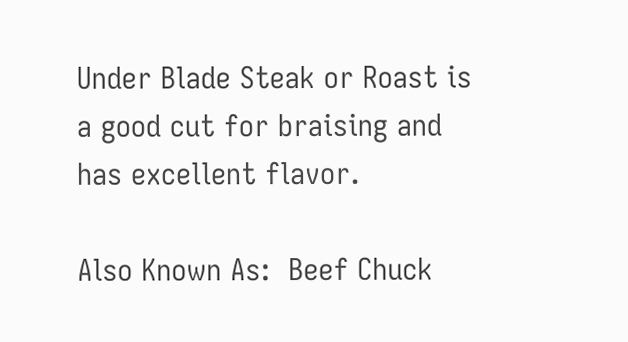Under Blade Steak or Roast is a good cut for braising and has excellent flavor.

Also Known As:  Beef Chuck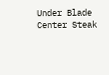Under Blade Center Steak